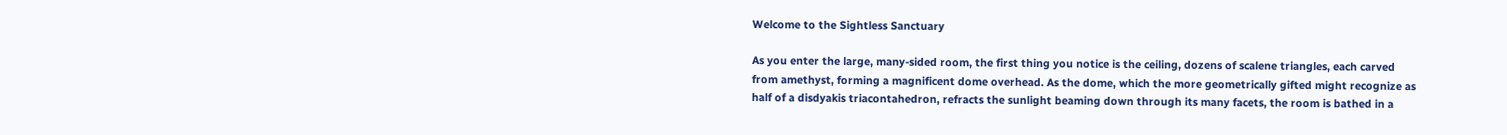Welcome to the Sightless Sanctuary

As you enter the large, many-sided room, the first thing you notice is the ceiling, dozens of scalene triangles, each carved from amethyst, forming a magnificent dome overhead. As the dome, which the more geometrically gifted might recognize as half of a disdyakis triacontahedron, refracts the sunlight beaming down through its many facets, the room is bathed in a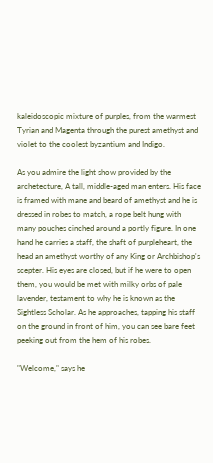kaleidoscopic mixture of purples, from the warmest Tyrian and Magenta through the purest amethyst and violet to the coolest byzantium and Indigo.

As you admire the light show provided by the archetecture, A tall, middle-aged man enters. His face is framed with mane and beard of amethyst and he is dressed in robes to match, a rope belt hung with many pouches cinched around a portly figure. In one hand he carries a staff, the shaft of purpleheart, the head an amethyst worthy of any King or Archbishop's scepter. His eyes are closed, but if he were to open them, you would be met with milky orbs of pale lavender, testament to why he is known as the Sightless Scholar. As he approaches, tapping his staff on the ground in front of him, you can see bare feet peeking out from the hem of his robes.

"Welcome," says he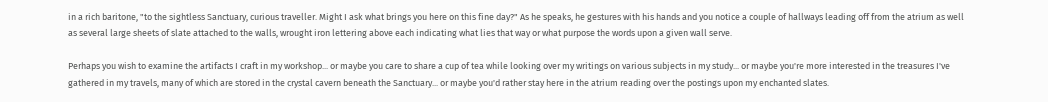in a rich baritone, "to the sightless Sanctuary, curious traveller. Might I ask what brings you here on this fine day?" As he speaks, he gestures with his hands and you notice a couple of hallways leading off from the atrium as well as several large sheets of slate attached to the walls, wrought iron lettering above each indicating what lies that way or what purpose the words upon a given wall serve.

Perhaps you wish to examine the artifacts I craft in my workshop... or maybe you care to share a cup of tea while looking over my writings on various subjects in my study... or maybe you're more interested in the treasures I've gathered in my travels, many of which are stored in the crystal cavern beneath the Sanctuary... or maybe you'd rather stay here in the atrium reading over the postings upon my enchanted slates.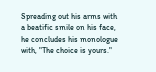Spreading out his arms with a beatific smile on his face, he concludes his monologue with, "The choice is yours."